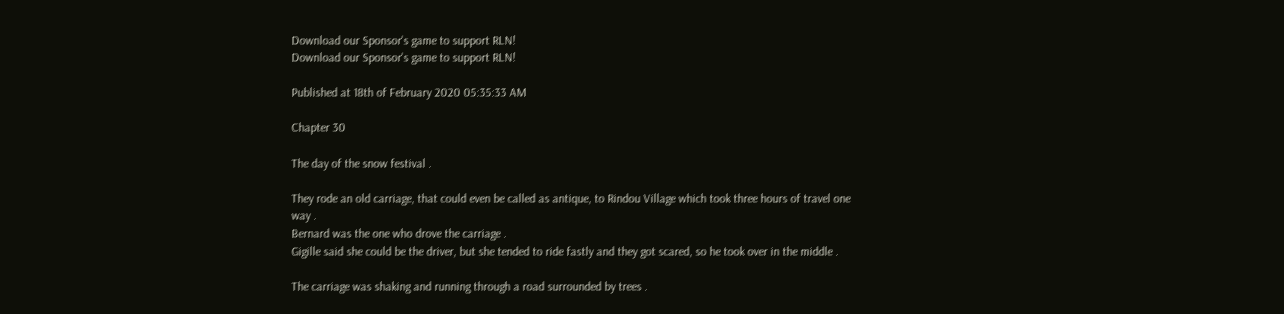Download our Sponsor's game to support RLN!
Download our Sponsor's game to support RLN!

Published at 18th of February 2020 05:35:33 AM

Chapter 30

The day of the snow festival .

They rode an old carriage, that could even be called as antique, to Rindou Village which took three hours of travel one way .
Bernard was the one who drove the carriage .
Gigille said she could be the driver, but she tended to ride fastly and they got scared, so he took over in the middle .

The carriage was shaking and running through a road surrounded by trees .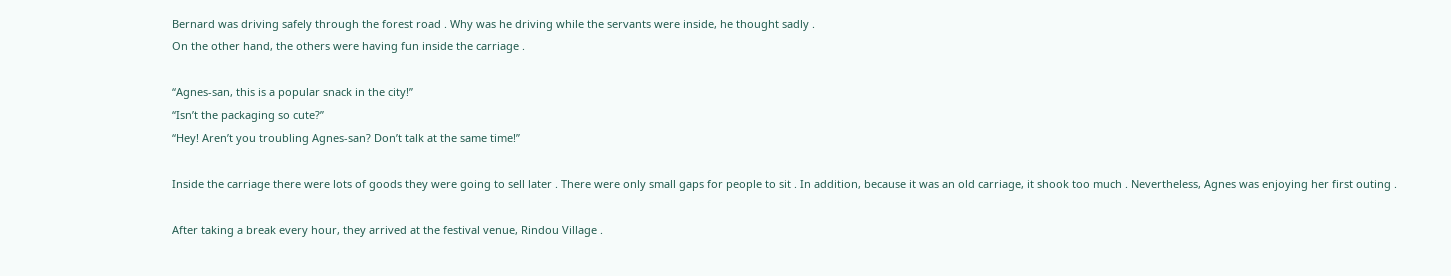Bernard was driving safely through the forest road . Why was he driving while the servants were inside, he thought sadly .
On the other hand, the others were having fun inside the carriage .

“Agnes-san, this is a popular snack in the city!”
“Isn’t the packaging so cute?”
“Hey! Aren’t you troubling Agnes-san? Don’t talk at the same time!”

Inside the carriage there were lots of goods they were going to sell later . There were only small gaps for people to sit . In addition, because it was an old carriage, it shook too much . Nevertheless, Agnes was enjoying her first outing .

After taking a break every hour, they arrived at the festival venue, Rindou Village .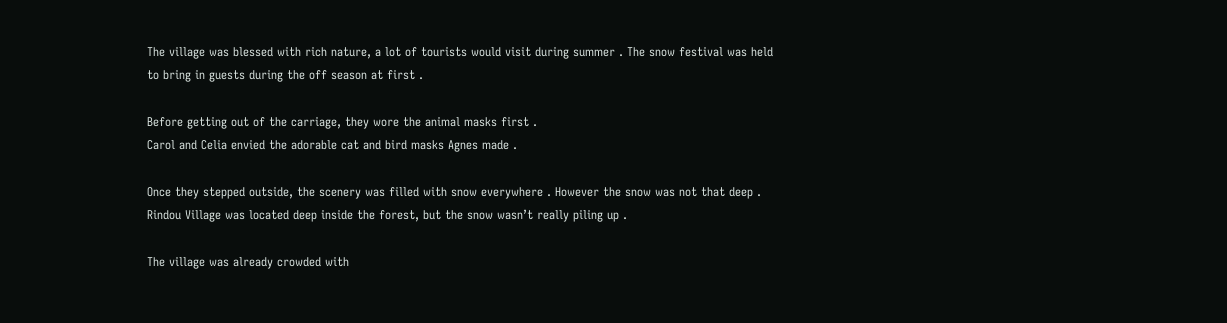The village was blessed with rich nature, a lot of tourists would visit during summer . The snow festival was held to bring in guests during the off season at first .

Before getting out of the carriage, they wore the animal masks first .
Carol and Celia envied the adorable cat and bird masks Agnes made .

Once they stepped outside, the scenery was filled with snow everywhere . However the snow was not that deep . Rindou Village was located deep inside the forest, but the snow wasn’t really piling up .

The village was already crowded with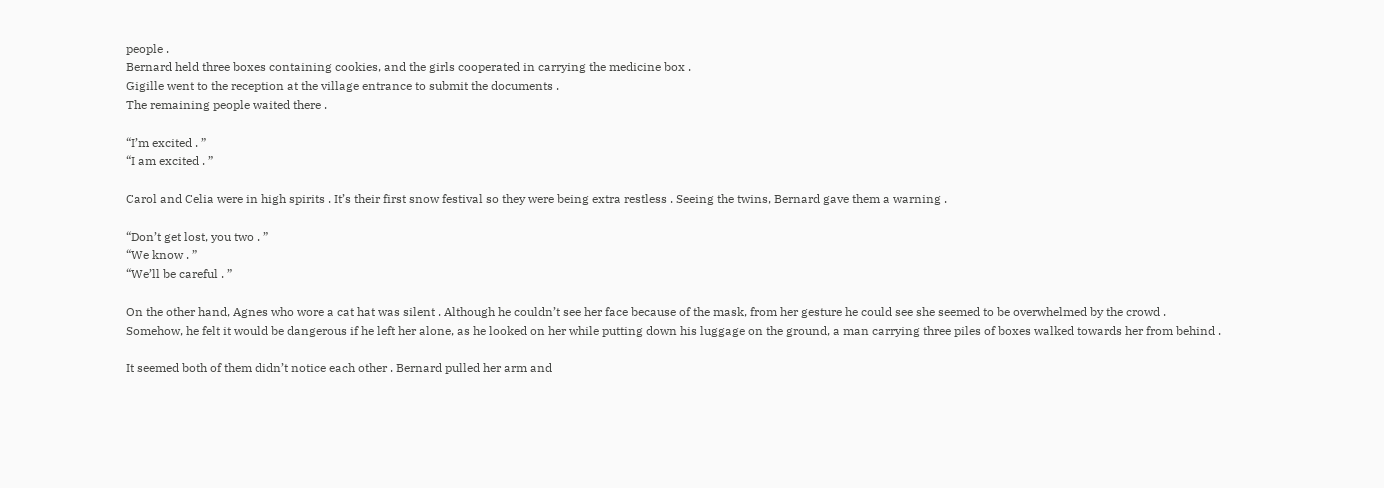people .
Bernard held three boxes containing cookies, and the girls cooperated in carrying the medicine box .
Gigille went to the reception at the village entrance to submit the documents .
The remaining people waited there .

“I’m excited . ”
“I am excited . ”

Carol and Celia were in high spirits . It’s their first snow festival so they were being extra restless . Seeing the twins, Bernard gave them a warning .

“Don’t get lost, you two . ”
“We know . ”
“We’ll be careful . ”

On the other hand, Agnes who wore a cat hat was silent . Although he couldn’t see her face because of the mask, from her gesture he could see she seemed to be overwhelmed by the crowd .
Somehow, he felt it would be dangerous if he left her alone, as he looked on her while putting down his luggage on the ground, a man carrying three piles of boxes walked towards her from behind .

It seemed both of them didn’t notice each other . Bernard pulled her arm and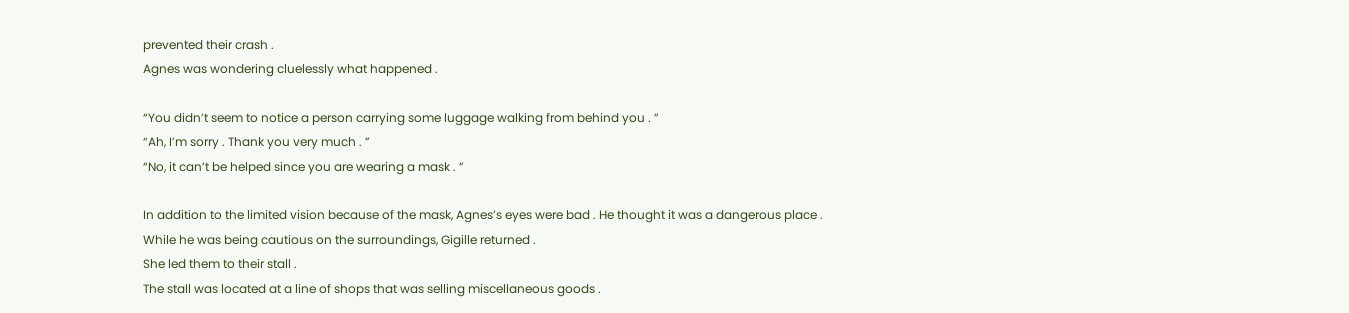prevented their crash .
Agnes was wondering cluelessly what happened .

“You didn’t seem to notice a person carrying some luggage walking from behind you . ”
“Ah, I’m sorry . Thank you very much . ”
“No, it can’t be helped since you are wearing a mask . ”

In addition to the limited vision because of the mask, Agnes’s eyes were bad . He thought it was a dangerous place .
While he was being cautious on the surroundings, Gigille returned .
She led them to their stall .
The stall was located at a line of shops that was selling miscellaneous goods .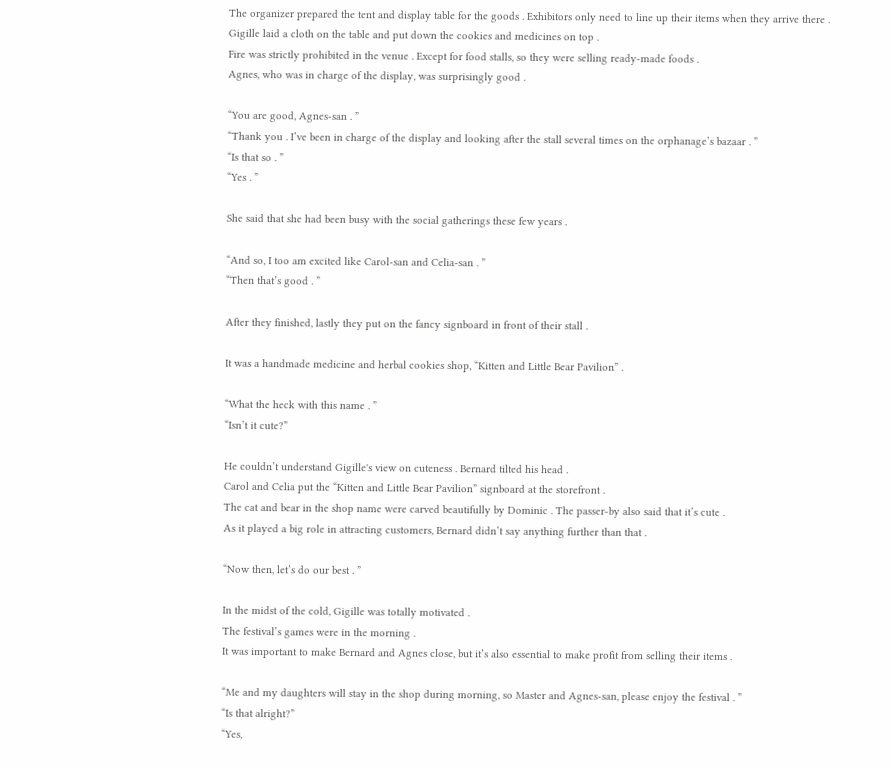The organizer prepared the tent and display table for the goods . Exhibitors only need to line up their items when they arrive there .
Gigille laid a cloth on the table and put down the cookies and medicines on top .
Fire was strictly prohibited in the venue . Except for food stalls, so they were selling ready-made foods .
Agnes, who was in charge of the display, was surprisingly good .

“You are good, Agnes-san . ”
“Thank you . I’ve been in charge of the display and looking after the stall several times on the orphanage’s bazaar . ”
“Is that so . ”
“Yes . ”

She said that she had been busy with the social gatherings these few years .

“And so, I too am excited like Carol-san and Celia-san . ”
“Then that’s good . ”

After they finished, lastly they put on the fancy signboard in front of their stall .

It was a handmade medicine and herbal cookies shop, “Kitten and Little Bear Pavilion” .

“What the heck with this name . ”
“Isn’t it cute?”

He couldn’t understand Gigille's view on cuteness . Bernard tilted his head .
Carol and Celia put the “Kitten and Little Bear Pavilion” signboard at the storefront .
The cat and bear in the shop name were carved beautifully by Dominic . The passer-by also said that it’s cute .
As it played a big role in attracting customers, Bernard didn’t say anything further than that .

“Now then, let’s do our best . ”

In the midst of the cold, Gigille was totally motivated .
The festival’s games were in the morning .
It was important to make Bernard and Agnes close, but it’s also essential to make profit from selling their items .

“Me and my daughters will stay in the shop during morning, so Master and Agnes-san, please enjoy the festival . ”
“Is that alright?”
“Yes,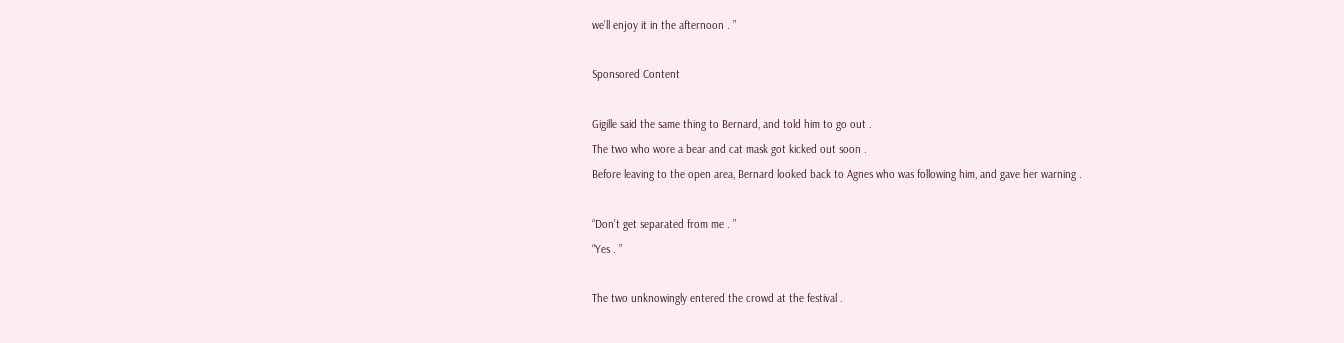we’ll enjoy it in the afternoon . ”

Sponsored Content

Gigille said the same thing to Bernard, and told him to go out .
The two who wore a bear and cat mask got kicked out soon .
Before leaving to the open area, Bernard looked back to Agnes who was following him, and gave her warning .

“Don’t get separated from me . ”
“Yes . ”

The two unknowingly entered the crowd at the festival .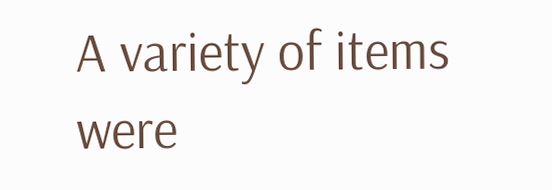A variety of items were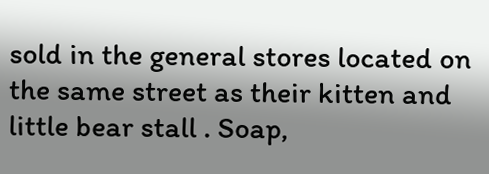sold in the general stores located on the same street as their kitten and little bear stall . Soap,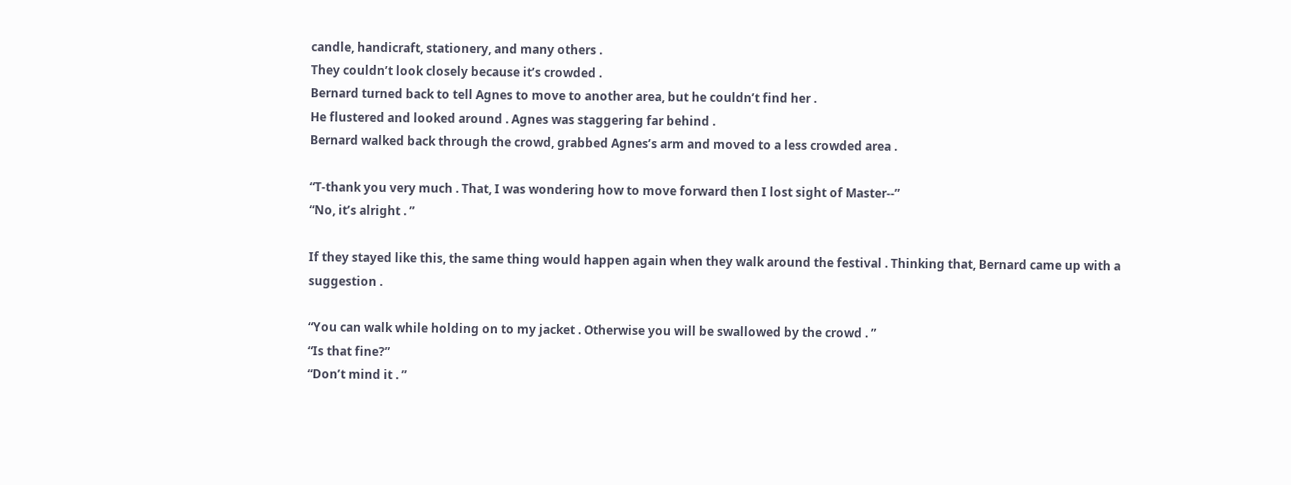candle, handicraft, stationery, and many others .
They couldn’t look closely because it’s crowded .
Bernard turned back to tell Agnes to move to another area, but he couldn’t find her .
He flustered and looked around . Agnes was staggering far behind .
Bernard walked back through the crowd, grabbed Agnes’s arm and moved to a less crowded area .

“T-thank you very much . That, I was wondering how to move forward then I lost sight of Master--”
“No, it’s alright . ”

If they stayed like this, the same thing would happen again when they walk around the festival . Thinking that, Bernard came up with a suggestion .

“You can walk while holding on to my jacket . Otherwise you will be swallowed by the crowd . ”
“Is that fine?”
“Don’t mind it . ”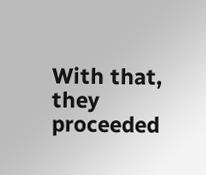With that, they proceeded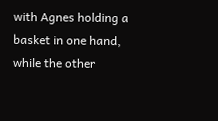with Agnes holding a basket in one hand, while the other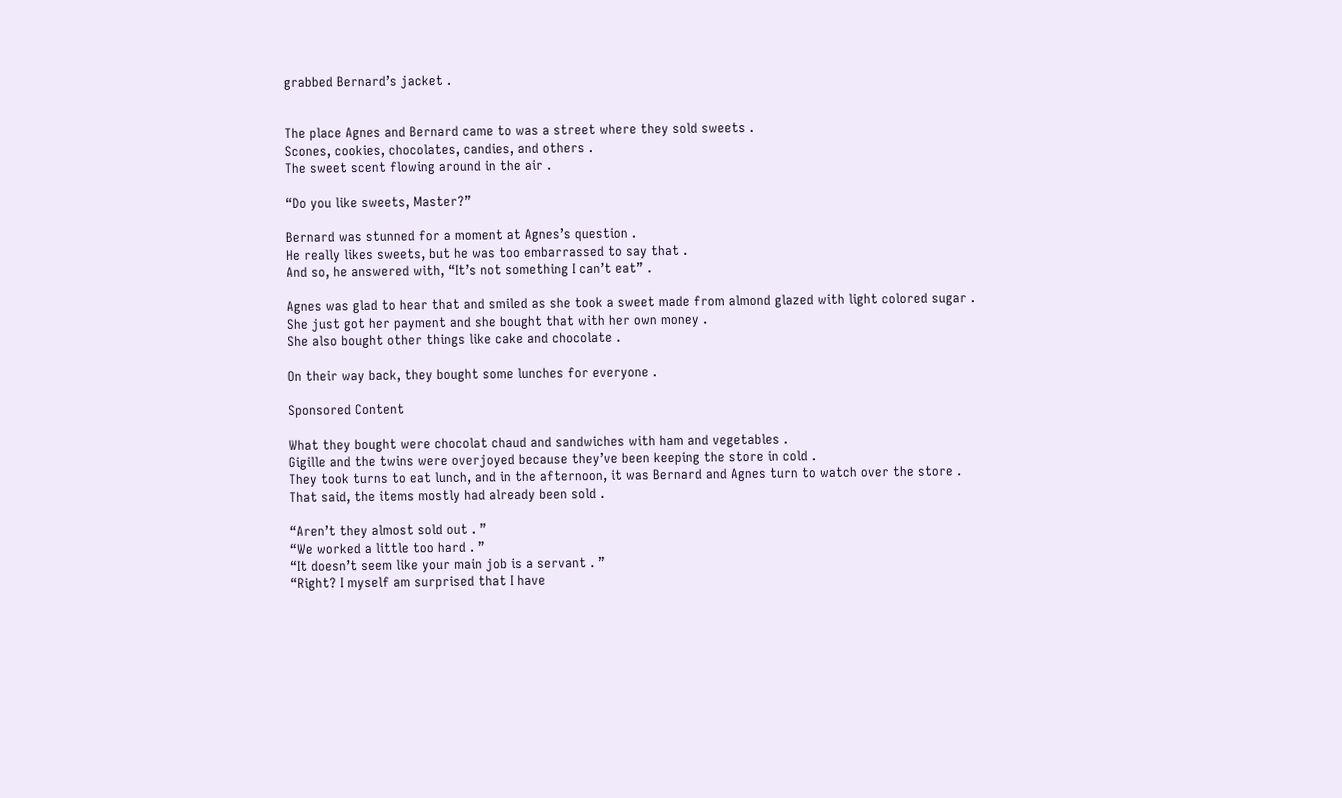grabbed Bernard’s jacket .


The place Agnes and Bernard came to was a street where they sold sweets .
Scones, cookies, chocolates, candies, and others .
The sweet scent flowing around in the air .

“Do you like sweets, Master?”

Bernard was stunned for a moment at Agnes’s question .
He really likes sweets, but he was too embarrassed to say that .
And so, he answered with, “It’s not something I can’t eat” .

Agnes was glad to hear that and smiled as she took a sweet made from almond glazed with light colored sugar .
She just got her payment and she bought that with her own money .
She also bought other things like cake and chocolate .

On their way back, they bought some lunches for everyone .

Sponsored Content

What they bought were chocolat chaud and sandwiches with ham and vegetables .
Gigille and the twins were overjoyed because they’ve been keeping the store in cold .
They took turns to eat lunch, and in the afternoon, it was Bernard and Agnes turn to watch over the store .
That said, the items mostly had already been sold .

“Aren’t they almost sold out . ”
“We worked a little too hard . ”
“It doesn’t seem like your main job is a servant . ”
“Right? I myself am surprised that I have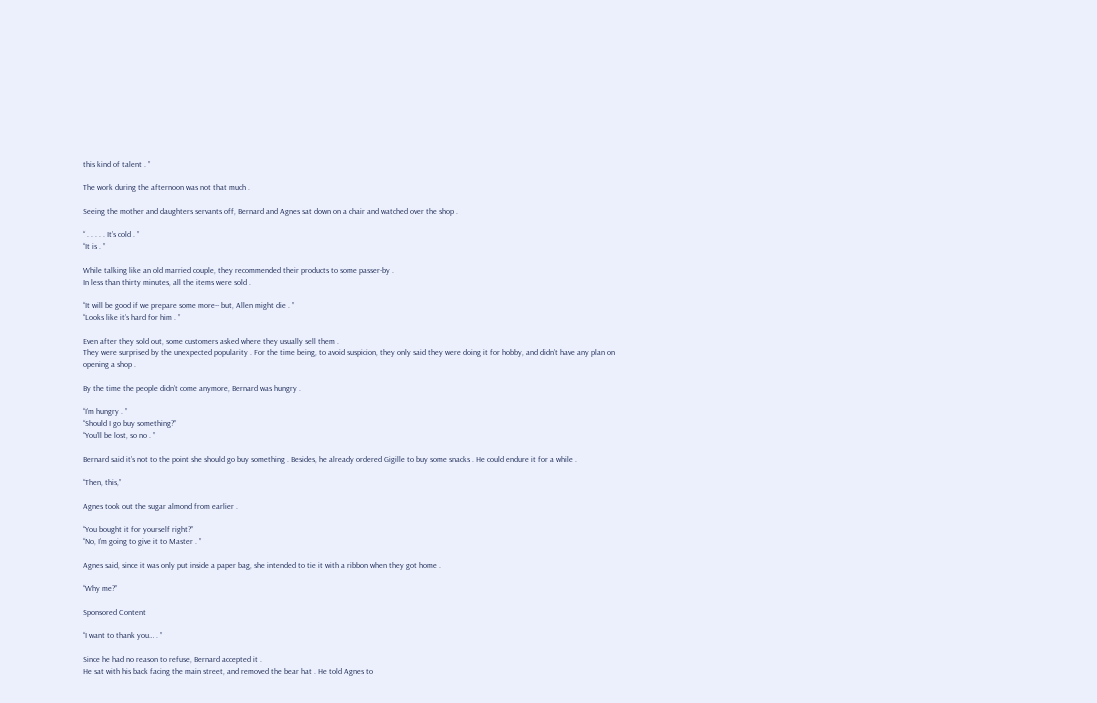this kind of talent . ”

The work during the afternoon was not that much .

Seeing the mother and daughters servants off, Bernard and Agnes sat down on a chair and watched over the shop .

“ . . . . . It’s cold . ”
“It is . ”

While talking like an old married couple, they recommended their products to some passer-by .
In less than thirty minutes, all the items were sold .

“It will be good if we prepare some more-- but, Allen might die . ”
“Looks like it’s hard for him . ”

Even after they sold out, some customers asked where they usually sell them .
They were surprised by the unexpected popularity . For the time being, to avoid suspicion, they only said they were doing it for hobby, and didn’t have any plan on opening a shop .

By the time the people didn’t come anymore, Bernard was hungry .

“I’m hungry . ”
“Should I go buy something?”
“You’ll be lost, so no . ”

Bernard said it’s not to the point she should go buy something . Besides, he already ordered Gigille to buy some snacks . He could endure it for a while .

“Then, this,”

Agnes took out the sugar almond from earlier .

“You bought it for yourself right?”
“No, I’m going to give it to Master . ”

Agnes said, since it was only put inside a paper bag, she intended to tie it with a ribbon when they got home .

“Why me?”

Sponsored Content

“I want to thank you… . ”

Since he had no reason to refuse, Bernard accepted it .
He sat with his back facing the main street, and removed the bear hat . He told Agnes to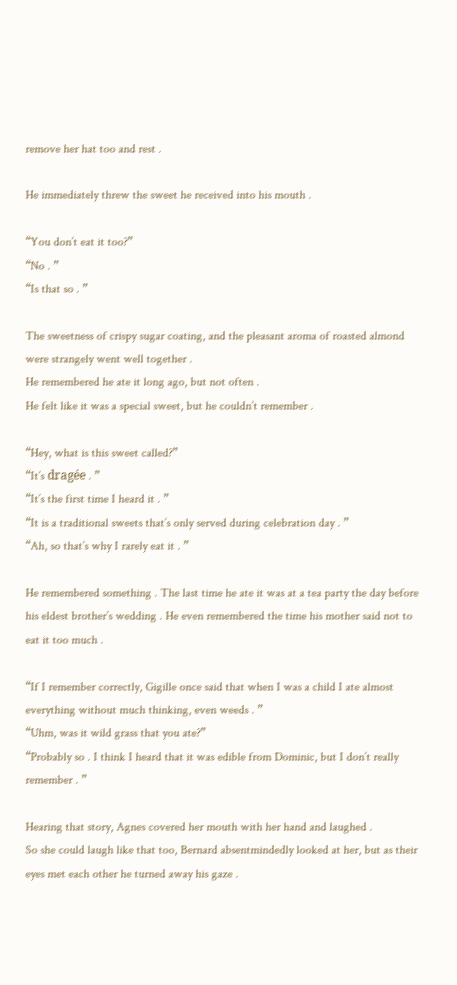remove her hat too and rest .

He immediately threw the sweet he received into his mouth .

“You don’t eat it too?”
“No . ”
“Is that so . ”

The sweetness of crispy sugar coating, and the pleasant aroma of roasted almond were strangely went well together .
He remembered he ate it long ago, but not often .
He felt like it was a special sweet, but he couldn’t remember .

“Hey, what is this sweet called?”
“It’s dragée . ”
“It’s the first time I heard it . ”
“It is a traditional sweets that’s only served during celebration day . ”
“Ah, so that’s why I rarely eat it . ”

He remembered something . The last time he ate it was at a tea party the day before his eldest brother’s wedding . He even remembered the time his mother said not to eat it too much .

“If I remember correctly, Gigille once said that when I was a child I ate almost everything without much thinking, even weeds . ”
“Uhm, was it wild grass that you ate?”
“Probably so . I think I heard that it was edible from Dominic, but I don’t really remember . ”

Hearing that story, Agnes covered her mouth with her hand and laughed .
So she could laugh like that too, Bernard absentmindedly looked at her, but as their eyes met each other he turned away his gaze .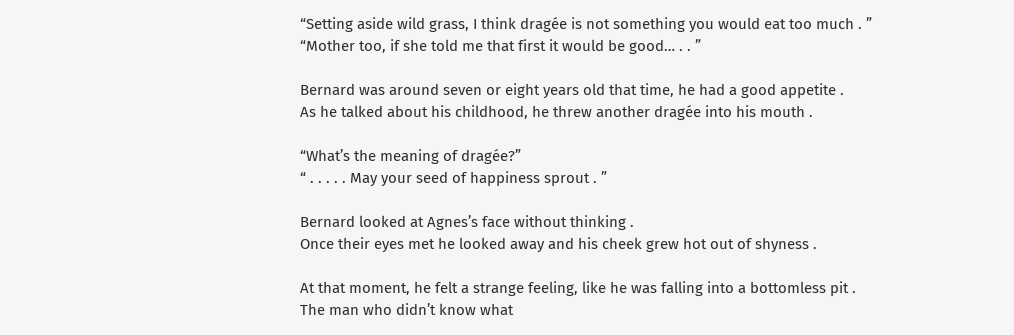“Setting aside wild grass, I think dragée is not something you would eat too much . ”
“Mother too, if she told me that first it would be good… . . ”

Bernard was around seven or eight years old that time, he had a good appetite .
As he talked about his childhood, he threw another dragée into his mouth .

“What’s the meaning of dragée?”
“ . . . . . May your seed of happiness sprout . ”

Bernard looked at Agnes’s face without thinking .
Once their eyes met he looked away and his cheek grew hot out of shyness .

At that moment, he felt a strange feeling, like he was falling into a bottomless pit .
The man who didn’t know what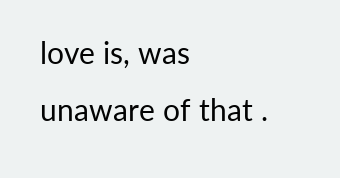love is, was unaware of that .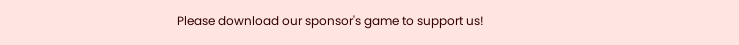Please download our sponsor's game to support us!